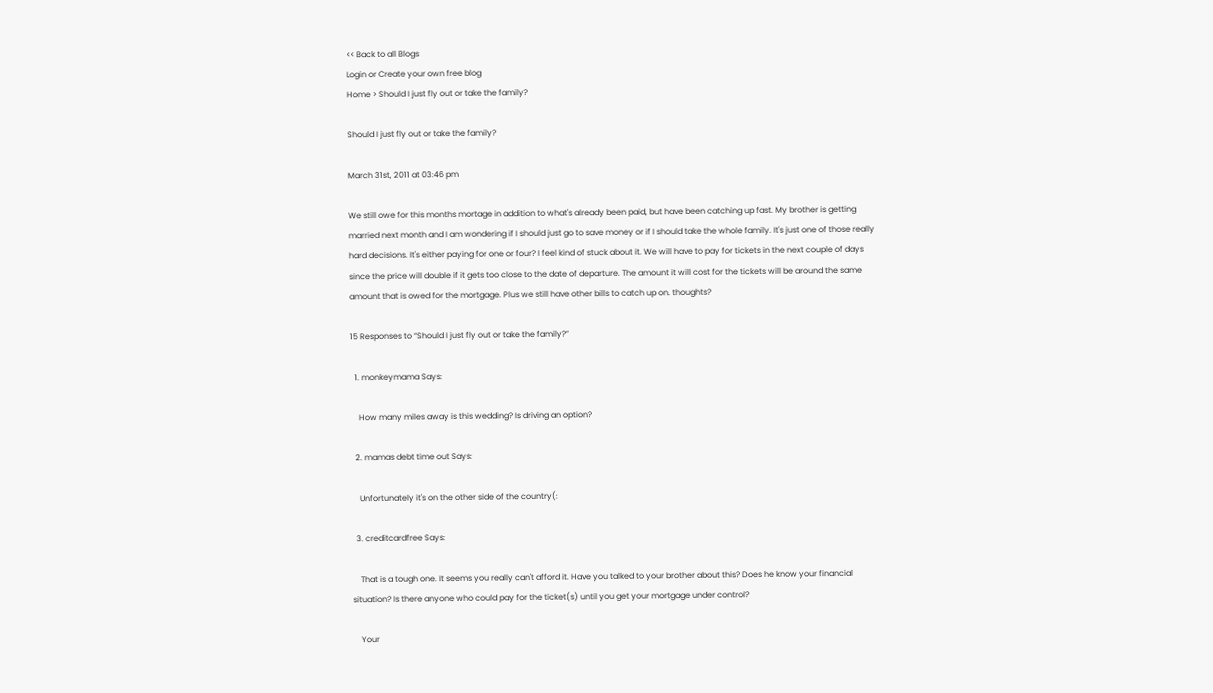<< Back to all Blogs
Login or Create your own free blog
Home > Should I just fly out or take the family?

Should I just fly out or take the family?

March 31st, 2011 at 03:46 pm

We still owe for this months mortage in addition to what's already been paid, but have been catching up fast. My brother is getting married next month and I am wondering if I should just go to save money or if I should take the whole family. It's just one of those really hard decisions. It's either paying for one or four? I feel kind of stuck about it. We will have to pay for tickets in the next couple of days since the price will double if it gets too close to the date of departure. The amount it will cost for the tickets will be around the same amount that is owed for the mortgage. Plus we still have other bills to catch up on. thoughts?

15 Responses to “Should I just fly out or take the family?”

  1. monkeymama Says:

    How many miles away is this wedding? Is driving an option?

  2. mamas debt time out Says:

    Unfortunately it's on the other side of the country(:

  3. creditcardfree Says:

    That is a tough one. It seems you really can't afford it. Have you talked to your brother about this? Does he know your financial situation? Is there anyone who could pay for the ticket(s) until you get your mortgage under control?

    Your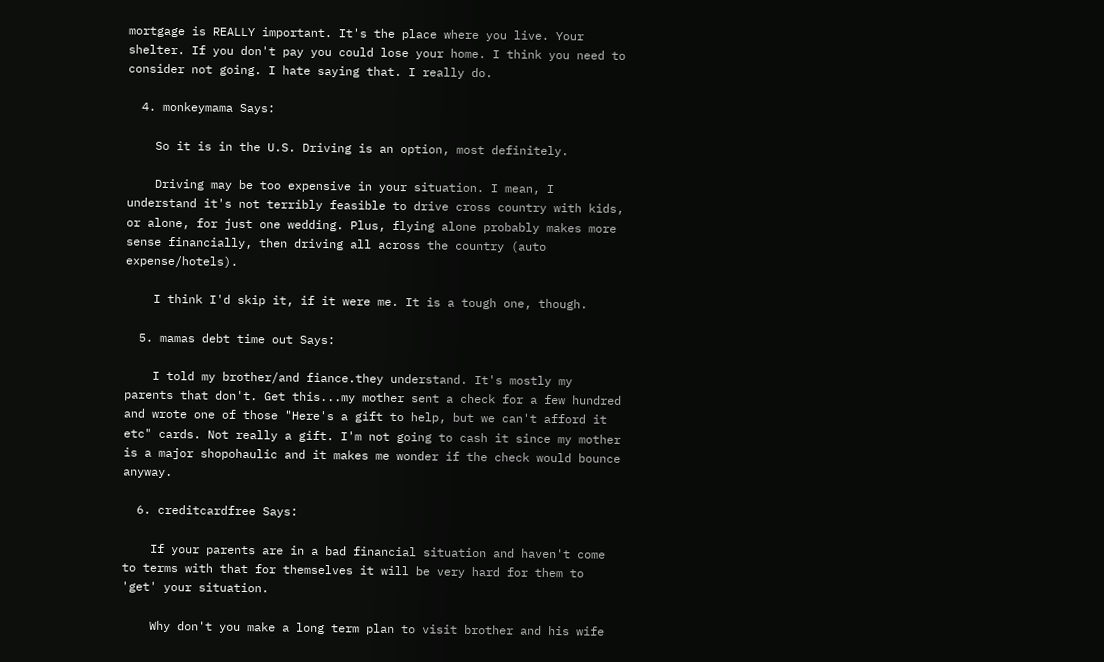mortgage is REALLY important. It's the place where you live. Your shelter. If you don't pay you could lose your home. I think you need to consider not going. I hate saying that. I really do.

  4. monkeymama Says:

    So it is in the U.S. Driving is an option, most definitely.

    Driving may be too expensive in your situation. I mean, I understand it's not terribly feasible to drive cross country with kids, or alone, for just one wedding. Plus, flying alone probably makes more sense financially, then driving all across the country (auto expense/hotels).

    I think I'd skip it, if it were me. It is a tough one, though.

  5. mamas debt time out Says:

    I told my brother/and fiance.they understand. It's mostly my parents that don't. Get this...my mother sent a check for a few hundred and wrote one of those "Here's a gift to help, but we can't afford it etc" cards. Not really a gift. I'm not going to cash it since my mother is a major shopohaulic and it makes me wonder if the check would bounce anyway.

  6. creditcardfree Says:

    If your parents are in a bad financial situation and haven't come to terms with that for themselves it will be very hard for them to 'get' your situation.

    Why don't you make a long term plan to visit brother and his wife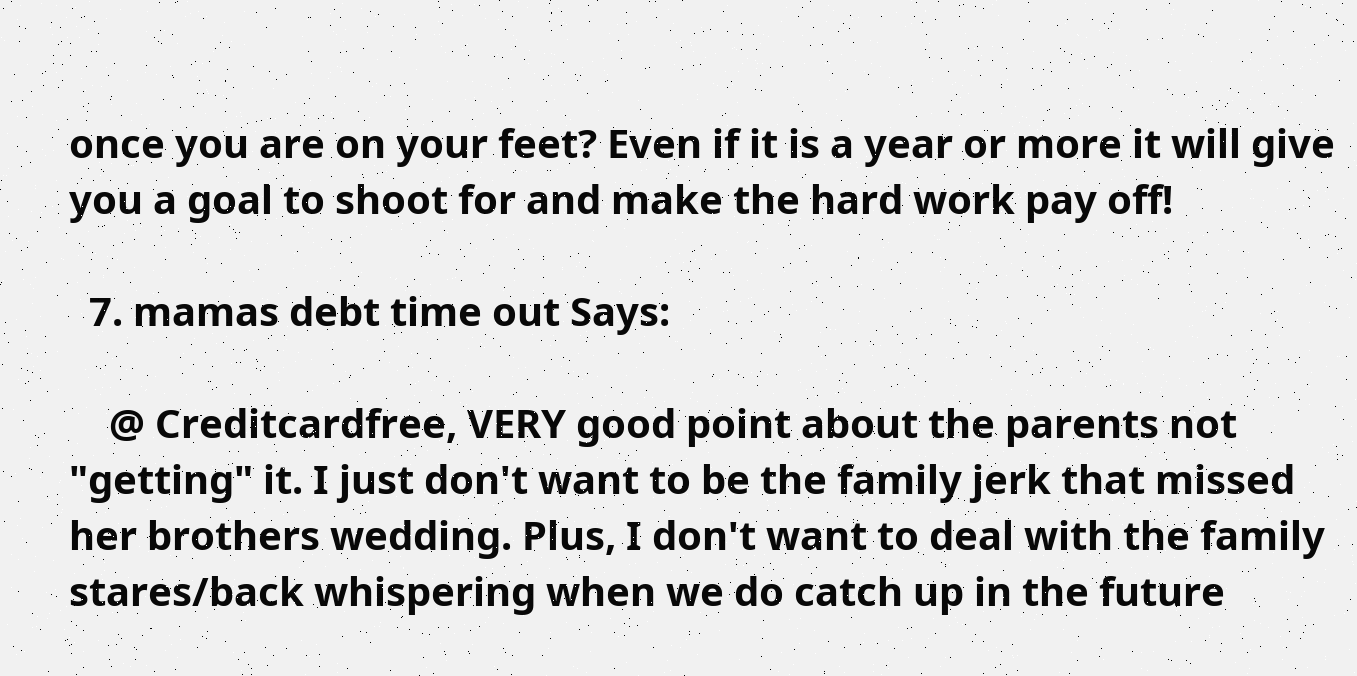once you are on your feet? Even if it is a year or more it will give you a goal to shoot for and make the hard work pay off!

  7. mamas debt time out Says:

    @ Creditcardfree, VERY good point about the parents not "getting" it. I just don't want to be the family jerk that missed her brothers wedding. Plus, I don't want to deal with the family stares/back whispering when we do catch up in the future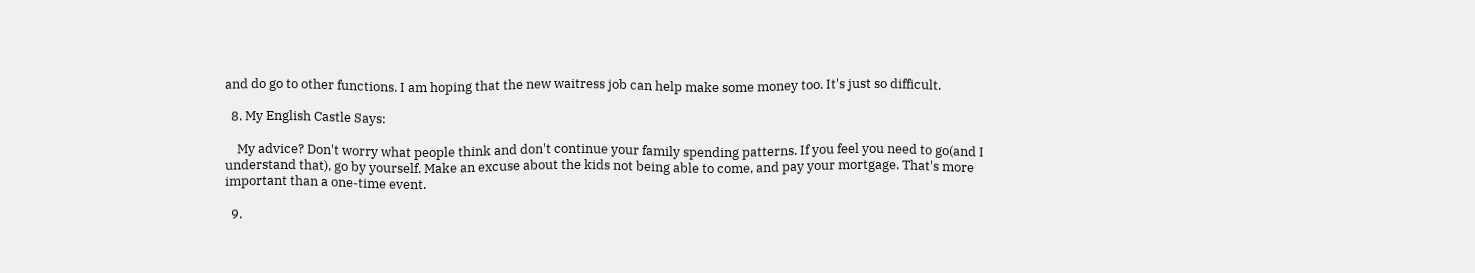and do go to other functions. I am hoping that the new waitress job can help make some money too. It's just so difficult.

  8. My English Castle Says:

    My advice? Don't worry what people think and don't continue your family spending patterns. If you feel you need to go(and I understand that), go by yourself. Make an excuse about the kids not being able to come, and pay your mortgage. That's more important than a one-time event.

  9.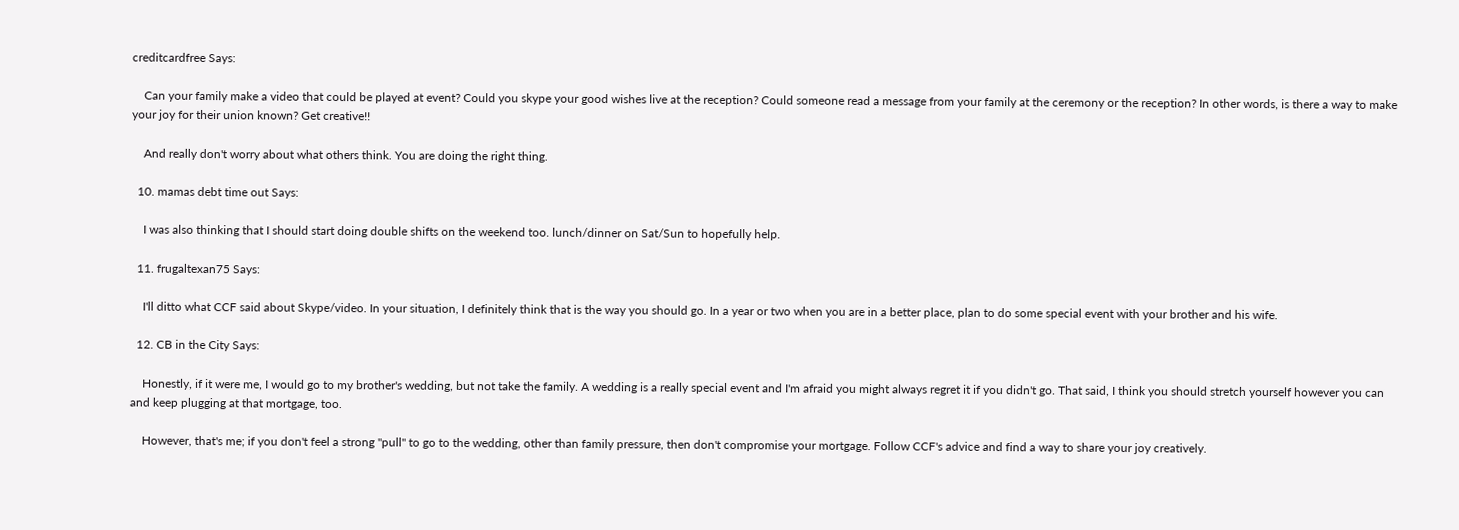creditcardfree Says:

    Can your family make a video that could be played at event? Could you skype your good wishes live at the reception? Could someone read a message from your family at the ceremony or the reception? In other words, is there a way to make your joy for their union known? Get creative!!

    And really don't worry about what others think. You are doing the right thing.

  10. mamas debt time out Says:

    I was also thinking that I should start doing double shifts on the weekend too. lunch/dinner on Sat/Sun to hopefully help.

  11. frugaltexan75 Says:

    I'll ditto what CCF said about Skype/video. In your situation, I definitely think that is the way you should go. In a year or two when you are in a better place, plan to do some special event with your brother and his wife.

  12. CB in the City Says:

    Honestly, if it were me, I would go to my brother's wedding, but not take the family. A wedding is a really special event and I'm afraid you might always regret it if you didn't go. That said, I think you should stretch yourself however you can and keep plugging at that mortgage, too.

    However, that's me; if you don't feel a strong "pull" to go to the wedding, other than family pressure, then don't compromise your mortgage. Follow CCF's advice and find a way to share your joy creatively.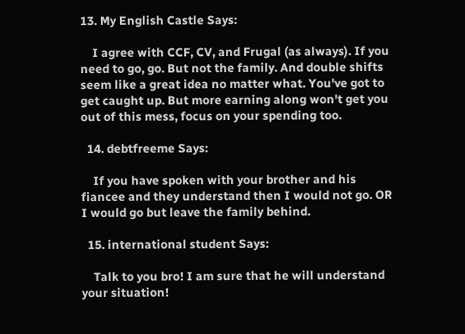13. My English Castle Says:

    I agree with CCF, CV, and Frugal (as always). If you need to go, go. But not the family. And double shifts seem like a great idea no matter what. You've got to get caught up. But more earning along won't get you out of this mess, focus on your spending too.

  14. debtfreeme Says:

    If you have spoken with your brother and his fiancee and they understand then I would not go. OR I would go but leave the family behind.

  15. international student Says:

    Talk to you bro! I am sure that he will understand your situation!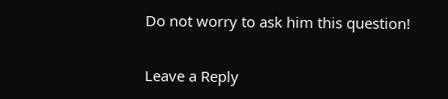Do not worry to ask him this question!

Leave a Reply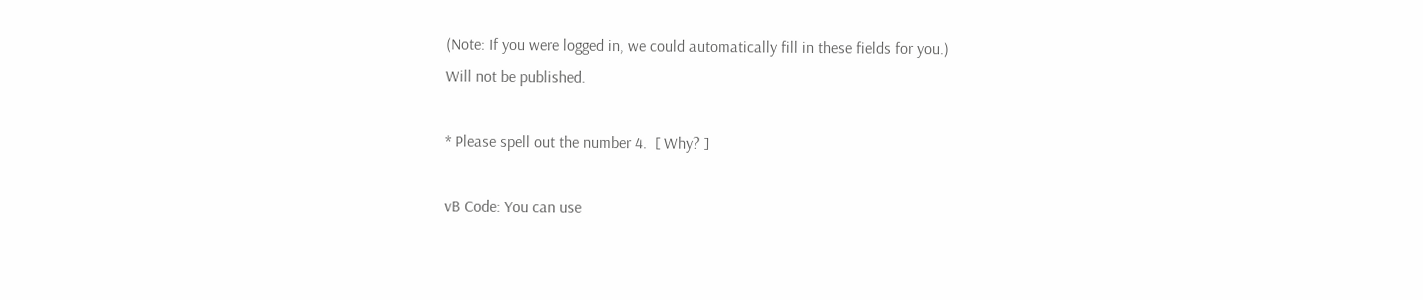(Note: If you were logged in, we could automatically fill in these fields for you.)
Will not be published.

* Please spell out the number 4.  [ Why? ]

vB Code: You can use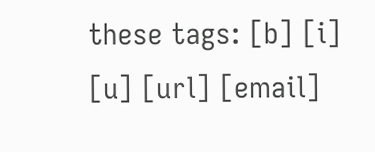these tags: [b] [i] [u] [url] [email]